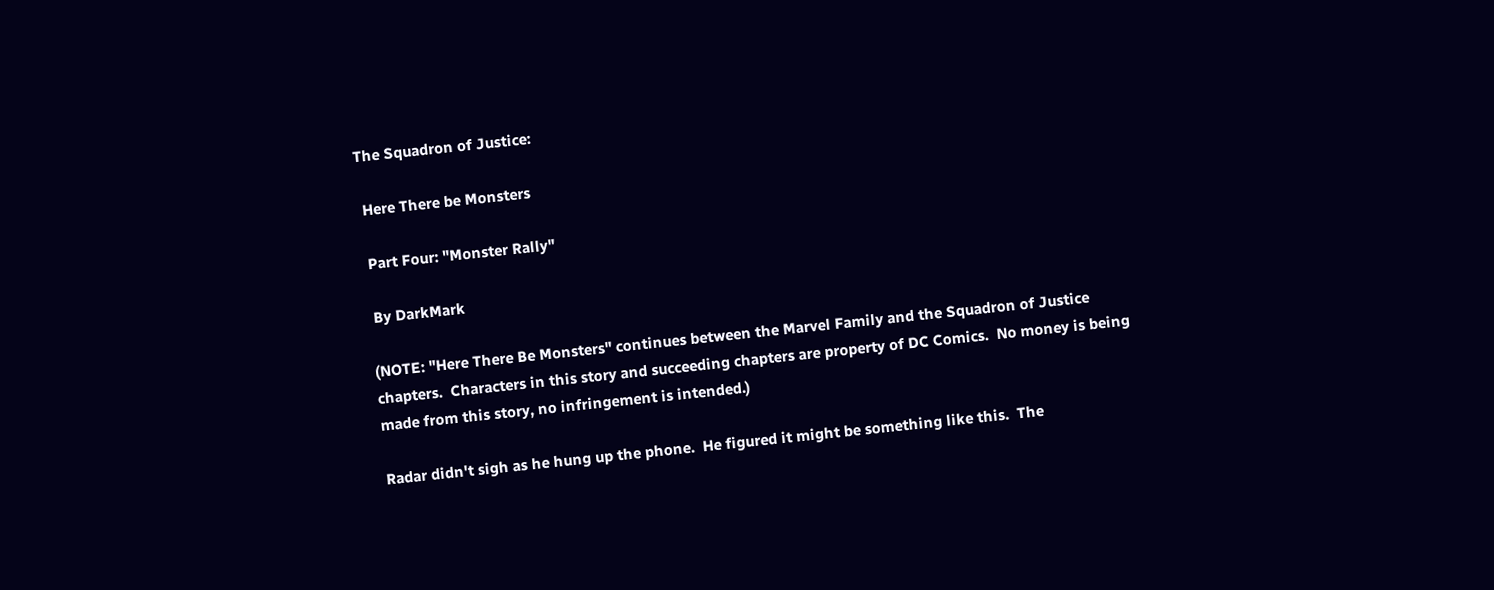The Squadron of Justice:

 Here There be Monsters

 Part Four: "Monster Rally"

 By DarkMark

(NOTE: "Here There Be Monsters" continues between the Marvel Family and the Squadron of Justice chapters.  Characters in this story and succeeding chapters are property of DC Comics.  No money is being made from this story, no infringement is intended.)

Radar didn't sigh as he hung up the phone.  He figured it might be something like this.  The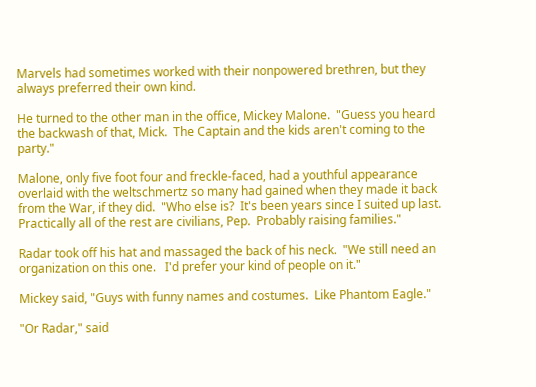Marvels had sometimes worked with their nonpowered brethren, but they always preferred their own kind.

He turned to the other man in the office, Mickey Malone.  "Guess you heard the backwash of that, Mick.  The Captain and the kids aren't coming to the party."

Malone, only five foot four and freckle-faced, had a youthful appearance overlaid with the weltschmertz so many had gained when they made it back from the War, if they did.  "Who else is?  It's been years since I suited up last.  Practically all of the rest are civilians, Pep.  Probably raising families."

Radar took off his hat and massaged the back of his neck.  "We still need an organization on this one.   I'd prefer your kind of people on it."

Mickey said, "Guys with funny names and costumes.  Like Phantom Eagle."

"Or Radar," said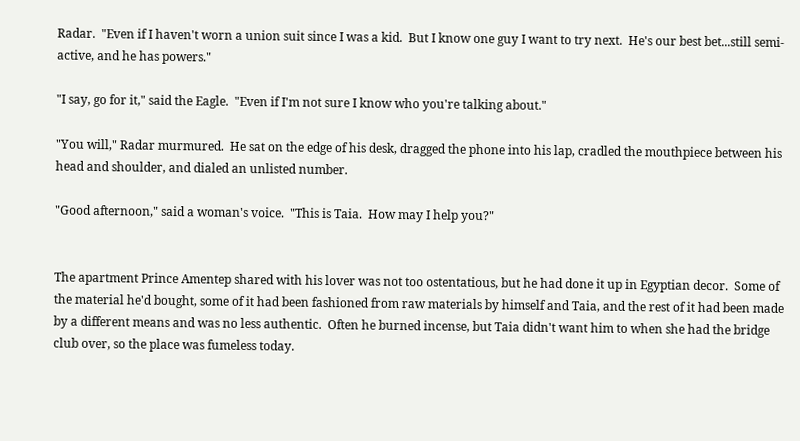Radar.  "Even if I haven't worn a union suit since I was a kid.  But I know one guy I want to try next.  He's our best bet...still semi-active, and he has powers."

"I say, go for it," said the Eagle.  "Even if I'm not sure I know who you're talking about."

"You will," Radar murmured.  He sat on the edge of his desk, dragged the phone into his lap, cradled the mouthpiece between his head and shoulder, and dialed an unlisted number.

"Good afternoon," said a woman's voice.  "This is Taia.  How may I help you?"


The apartment Prince Amentep shared with his lover was not too ostentatious, but he had done it up in Egyptian decor.  Some of the material he'd bought, some of it had been fashioned from raw materials by himself and Taia, and the rest of it had been made by a different means and was no less authentic.  Often he burned incense, but Taia didn't want him to when she had the bridge club over, so the place was fumeless today.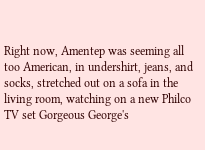Right now, Amentep was seeming all too American, in undershirt, jeans, and socks, stretched out on a sofa in the living room, watching on a new Philco TV set Gorgeous George's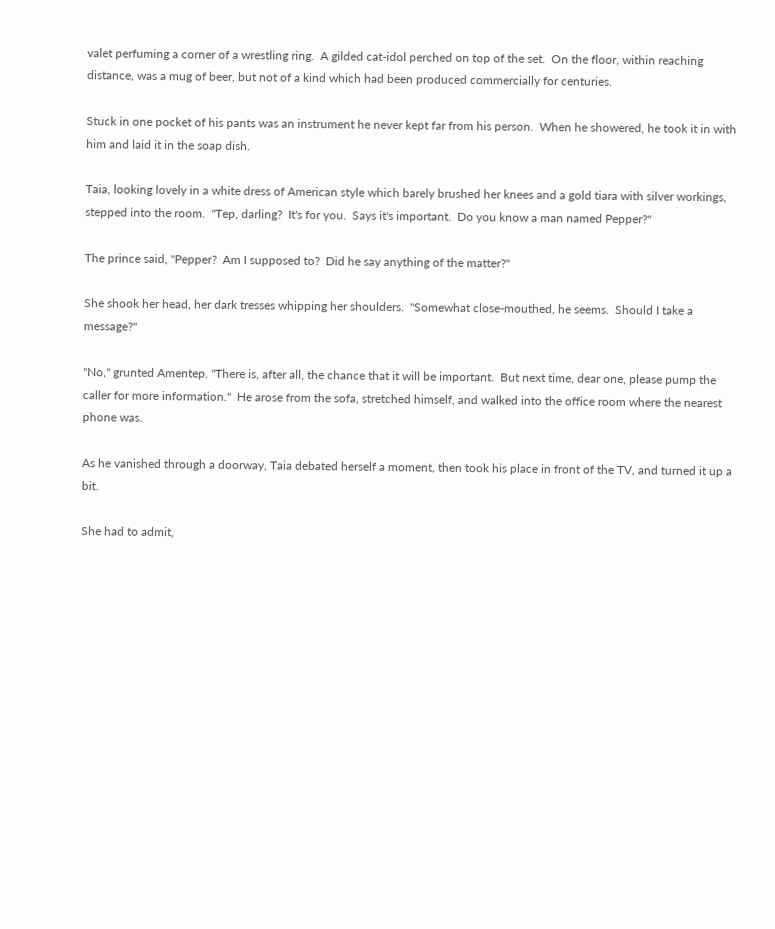valet perfuming a corner of a wrestling ring.  A gilded cat-idol perched on top of the set.  On the floor, within reaching distance, was a mug of beer, but not of a kind which had been produced commercially for centuries.

Stuck in one pocket of his pants was an instrument he never kept far from his person.  When he showered, he took it in with him and laid it in the soap dish.

Taia, looking lovely in a white dress of American style which barely brushed her knees and a gold tiara with silver workings, stepped into the room.  "Tep, darling?  It's for you.  Says it's important.  Do you know a man named Pepper?"

The prince said, "Pepper?  Am I supposed to?  Did he say anything of the matter?"

She shook her head, her dark tresses whipping her shoulders.  "Somewhat close-mouthed, he seems.  Should I take a message?"

"No," grunted Amentep. "There is, after all, the chance that it will be important.  But next time, dear one, please pump the caller for more information."  He arose from the sofa, stretched himself, and walked into the office room where the nearest phone was.

As he vanished through a doorway, Taia debated herself a moment, then took his place in front of the TV, and turned it up a bit.

She had to admit,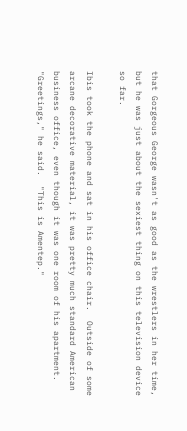that Gorgeous George wasn't as good as the wrestlers in her time, but he was just about the sexiest thing on this television device so far.

Ibis took the phone and sat in his office chair.  Outside of some arcane decorative material, it was pretty much standard American business office, even though it was one room of his apartment.  "Greetings," he said.  "This is Amentep."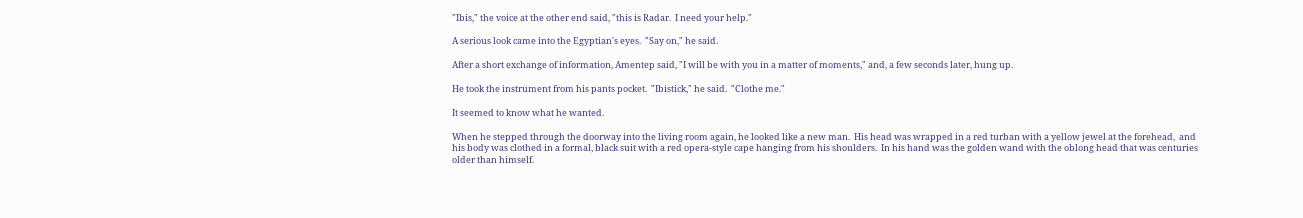"Ibis," the voice at the other end said, "this is Radar.  I need your help."

A serious look came into the Egyptian's eyes.  "Say on," he said.

After a short exchange of information, Amentep said, "I will be with you in a matter of moments," and, a few seconds later, hung up.

He took the instrument from his pants pocket.  "Ibistick," he said.  "Clothe me."

It seemed to know what he wanted.

When he stepped through the doorway into the living room again, he looked like a new man.  His head was wrapped in a red turban with a yellow jewel at the forehead,  and his body was clothed in a formal, black suit with a red opera-style cape hanging from his shoulders.  In his hand was the golden wand with the oblong head that was centuries older than himself.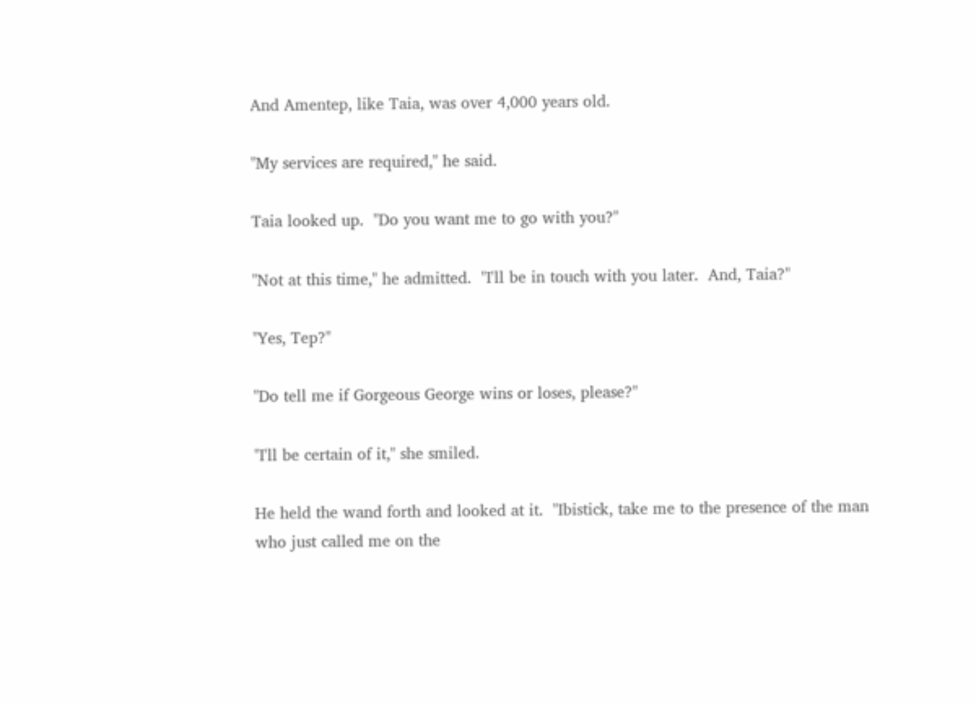And Amentep, like Taia, was over 4,000 years old.

"My services are required," he said.

Taia looked up.  "Do you want me to go with you?"

"Not at this time," he admitted.  "I'll be in touch with you later.  And, Taia?"

"Yes, Tep?"

"Do tell me if Gorgeous George wins or loses, please?"

"I'll be certain of it," she smiled.

He held the wand forth and looked at it.  "Ibistick, take me to the presence of the man who just called me on the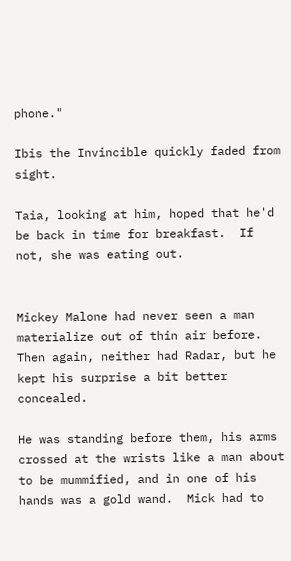phone."

Ibis the Invincible quickly faded from sight.

Taia, looking at him, hoped that he'd be back in time for breakfast.  If not, she was eating out.


Mickey Malone had never seen a man materialize out of thin air before.  Then again, neither had Radar, but he kept his surprise a bit better concealed.

He was standing before them, his arms crossed at the wrists like a man about to be mummified, and in one of his hands was a gold wand.  Mick had to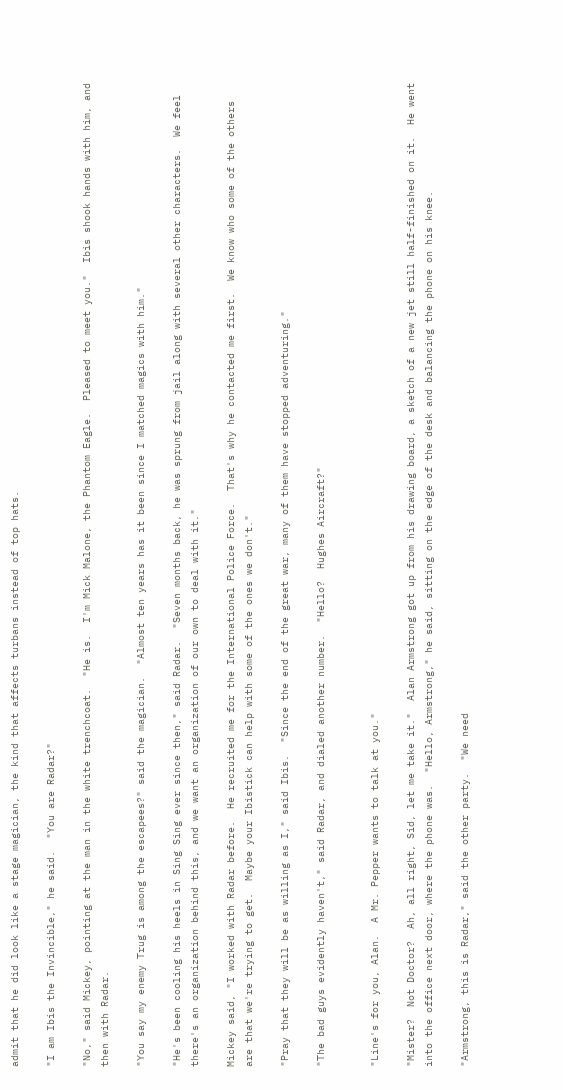admit that he did look like a stage magician, the kind that affects turbans instead of top hats.

"I am Ibis the Invincible," he said.  "You are Radar?"

"No," said Mickey, pointing at the man in the white trenchcoat.  "He is.  I'm Mick Malone, the Phantom Eagle.  Pleased to meet you."  Ibis shook hands with him, and then with Radar.

"You say my enemy Trug is among the escapees?" said the magician.  "Almost ten years has it been since I matched magics with him."

"He's been cooling his heels in Sing Sing ever since then," said Radar.  "Seven months back, he was sprung from jail along with several other characters.  We feel there's an organization behind this, and we want an organization of our own to deal with it."

Mickey said, "I worked with Radar before.  He recruited me for the International Police Force.  That's why he contacted me first.  We know who some of the others are that we're trying to get.  Maybe your Ibistick can help with some of the ones we don't."

"Pray that they will be as willing as I," said Ibis.  "Since the end of the great war, many of them have stopped adventuring."

"The bad guys evidently haven't," said Radar, and dialed another number.  "Hello?  Hughes Aircraft?"


"Line's for you, Alan.  A Mr. Pepper wants to talk at you."

"Mister?  Not Doctor?  Ah, all right, Sid, let me take it."  Alan Armstrong got up from his drawing board, a sketch of a new jet still half-finished on it.  He went into the office next door, where the phone was.  "Hello, Armstrong," he said, sitting on the edge of the desk and balancing the phone on his knee.

"Armstrong, this is Radar," said the other party.  "We need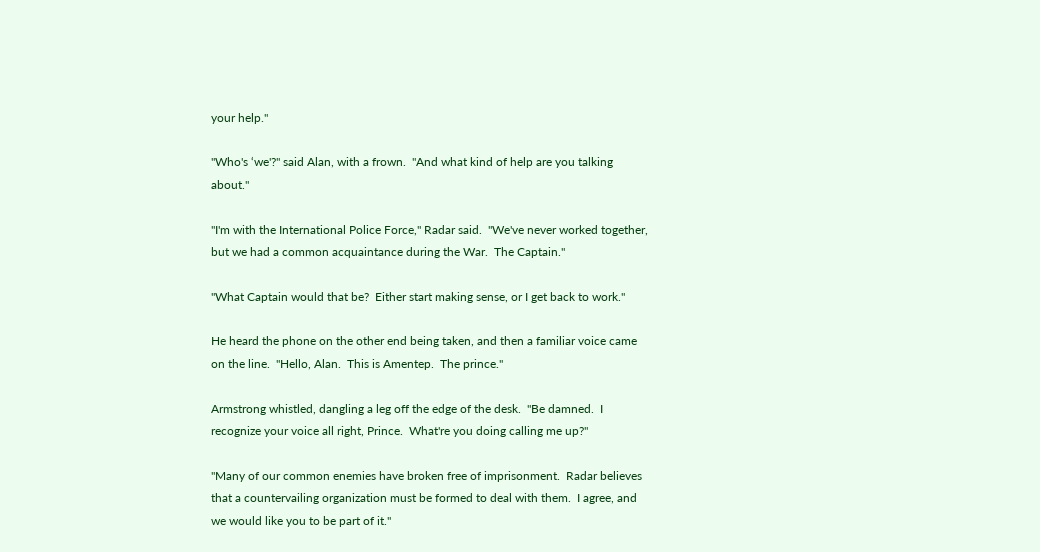your help."

"Who's ‘we'?" said Alan, with a frown.  "And what kind of help are you talking about."

"I'm with the International Police Force," Radar said.  "We've never worked together, but we had a common acquaintance during the War.  The Captain."

"What Captain would that be?  Either start making sense, or I get back to work."

He heard the phone on the other end being taken, and then a familiar voice came on the line.  "Hello, Alan.  This is Amentep.  The prince."

Armstrong whistled, dangling a leg off the edge of the desk.  "Be damned.  I recognize your voice all right, Prince.  What're you doing calling me up?"

"Many of our common enemies have broken free of imprisonment.  Radar believes that a countervailing organization must be formed to deal with them.  I agree, and we would like you to be part of it."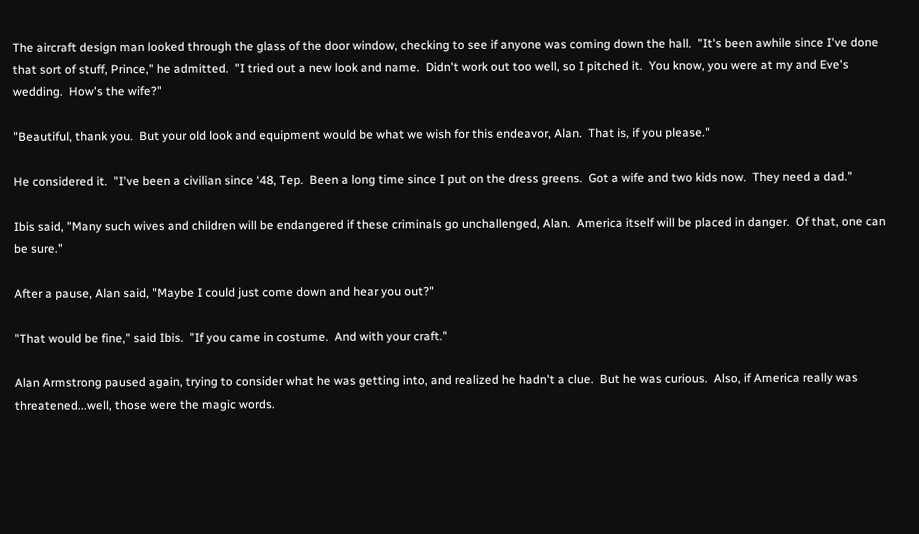The aircraft design man looked through the glass of the door window, checking to see if anyone was coming down the hall.  "It's been awhile since I've done that sort of stuff, Prince," he admitted.  "I tried out a new look and name.  Didn't work out too well, so I pitched it.  You know, you were at my and Eve's wedding.  How's the wife?"

"Beautiful, thank you.  But your old look and equipment would be what we wish for this endeavor, Alan.  That is, if you please."

He considered it.  "I've been a civilian since ‘48, Tep.  Been a long time since I put on the dress greens.  Got a wife and two kids now.  They need a dad."

Ibis said, "Many such wives and children will be endangered if these criminals go unchallenged, Alan.  America itself will be placed in danger.  Of that, one can be sure."

After a pause, Alan said, "Maybe I could just come down and hear you out?"

"That would be fine," said Ibis.  "If you came in costume.  And with your craft."

Alan Armstrong paused again, trying to consider what he was getting into, and realized he hadn't a clue.  But he was curious.  Also, if America really was threatened...well, those were the magic words.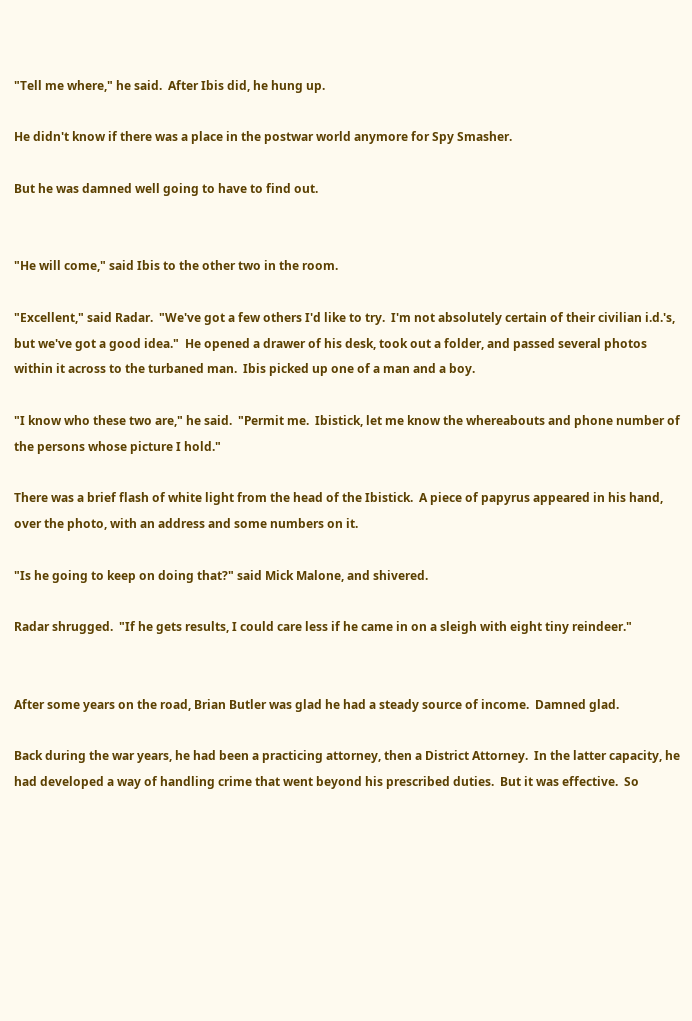"Tell me where," he said.  After Ibis did, he hung up.

He didn't know if there was a place in the postwar world anymore for Spy Smasher.

But he was damned well going to have to find out.


"He will come," said Ibis to the other two in the room.

"Excellent," said Radar.  "We've got a few others I'd like to try.  I'm not absolutely certain of their civilian i.d.'s, but we've got a good idea."  He opened a drawer of his desk, took out a folder, and passed several photos within it across to the turbaned man.  Ibis picked up one of a man and a boy.

"I know who these two are," he said.  "Permit me.  Ibistick, let me know the whereabouts and phone number of the persons whose picture I hold."

There was a brief flash of white light from the head of the Ibistick.  A piece of papyrus appeared in his hand, over the photo, with an address and some numbers on it.

"Is he going to keep on doing that?" said Mick Malone, and shivered.

Radar shrugged.  "If he gets results, I could care less if he came in on a sleigh with eight tiny reindeer."


After some years on the road, Brian Butler was glad he had a steady source of income.  Damned glad.

Back during the war years, he had been a practicing attorney, then a District Attorney.  In the latter capacity, he had developed a way of handling crime that went beyond his prescribed duties.  But it was effective.  So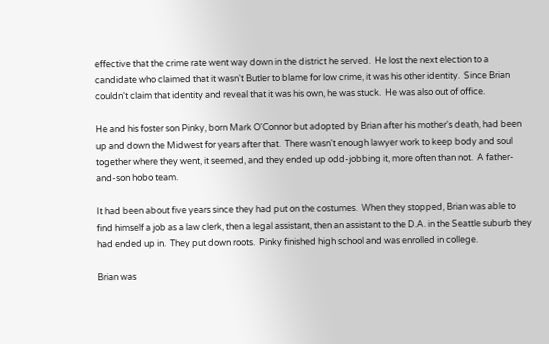effective that the crime rate went way down in the district he served.  He lost the next election to a candidate who claimed that it wasn't Butler to blame for low crime, it was his other identity.  Since Brian couldn't claim that identity and reveal that it was his own, he was stuck.  He was also out of office.

He and his foster son Pinky, born Mark O'Connor but adopted by Brian after his mother's death, had been up and down the Midwest for years after that.  There wasn't enough lawyer work to keep body and soul together where they went, it seemed, and they ended up odd-jobbing it, more often than not.  A father-and-son hobo team.

It had been about five years since they had put on the costumes.  When they stopped, Brian was able to find himself a job as a law clerk, then a legal assistant, then an assistant to the D.A. in the Seattle suburb they had ended up in.  They put down roots.  Pinky finished high school and was enrolled in college.

Brian was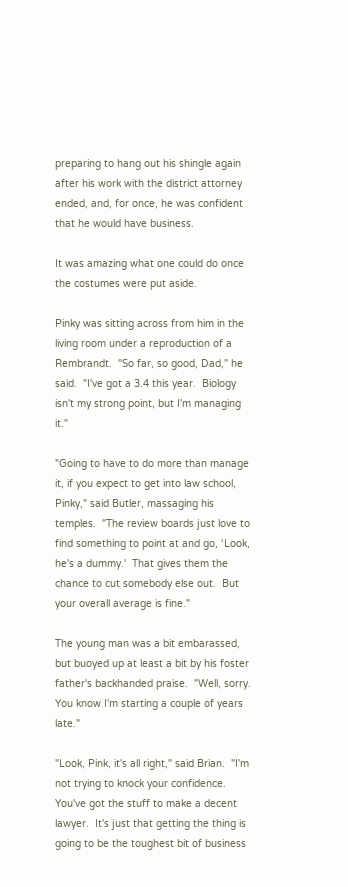preparing to hang out his shingle again after his work with the district attorney ended, and, for once, he was confident that he would have business.

It was amazing what one could do once the costumes were put aside.

Pinky was sitting across from him in the living room under a reproduction of a Rembrandt.  "So far, so good, Dad," he said.  "I've got a 3.4 this year.  Biology isn't my strong point, but I'm managing it."

"Going to have to do more than manage it, if you expect to get into law school, Pinky," said Butler, massaging his temples.  "The review boards just love to find something to point at and go, ‘Look, he's a dummy.'  That gives them the chance to cut somebody else out.  But your overall average is fine."

The young man was a bit embarassed, but buoyed up at least a bit by his foster father's backhanded praise.  "Well, sorry.  You know I'm starting a couple of years late."

"Look, Pink, it's all right," said Brian.  "I'm not trying to knock your confidence.  You've got the stuff to make a decent lawyer.  It's just that getting the thing is going to be the toughest bit of business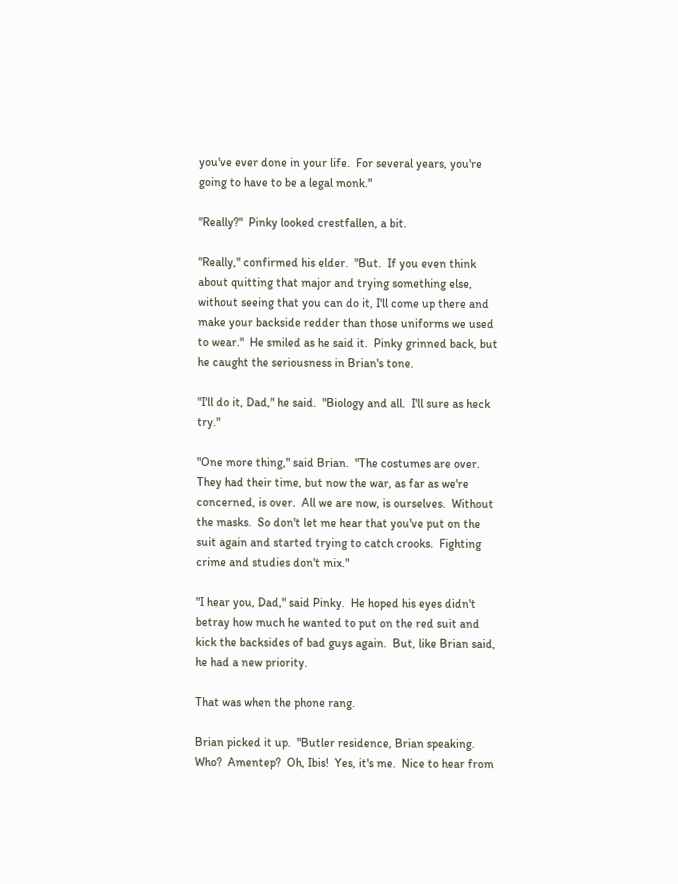you've ever done in your life.  For several years, you're going to have to be a legal monk."

"Really?"  Pinky looked crestfallen, a bit.

"Really," confirmed his elder.  "But.  If you even think about quitting that major and trying something else, without seeing that you can do it, I'll come up there and make your backside redder than those uniforms we used to wear."  He smiled as he said it.  Pinky grinned back, but he caught the seriousness in Brian's tone.

"I'll do it, Dad," he said.  "Biology and all.  I'll sure as heck try."

"One more thing," said Brian.  "The costumes are over.  They had their time, but now the war, as far as we're concerned, is over.  All we are now, is ourselves.  Without the masks.  So don't let me hear that you've put on the suit again and started trying to catch crooks.  Fighting crime and studies don't mix."

"I hear you, Dad," said Pinky.  He hoped his eyes didn't betray how much he wanted to put on the red suit and kick the backsides of bad guys again.  But, like Brian said, he had a new priority.

That was when the phone rang.

Brian picked it up.  "Butler residence, Brian speaking.  Who?  Amentep?  Oh, Ibis!  Yes, it's me.  Nice to hear from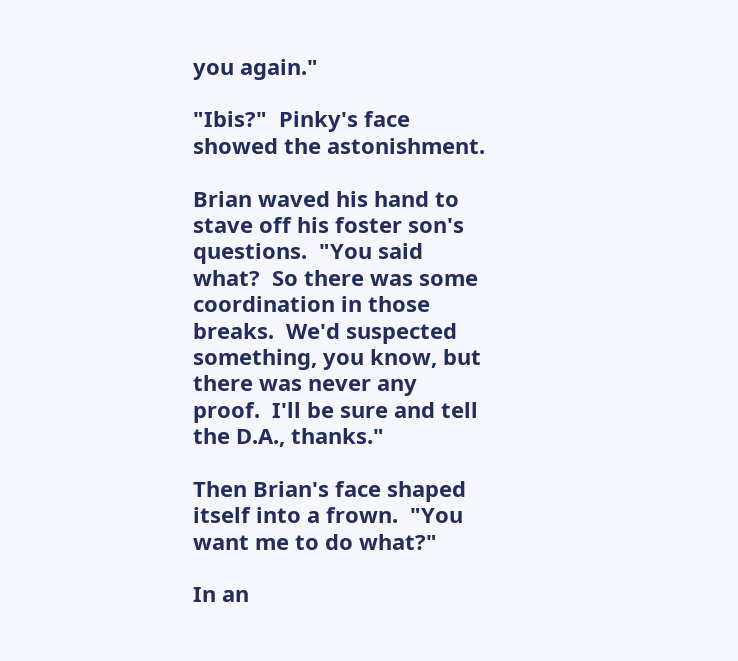you again."

"Ibis?"  Pinky's face showed the astonishment.

Brian waved his hand to stave off his foster son's questions.  "You said what?  So there was some coordination in those breaks.  We'd suspected something, you know, but there was never any proof.  I'll be sure and tell the D.A., thanks."

Then Brian's face shaped itself into a frown.  "You want me to do what?"

In an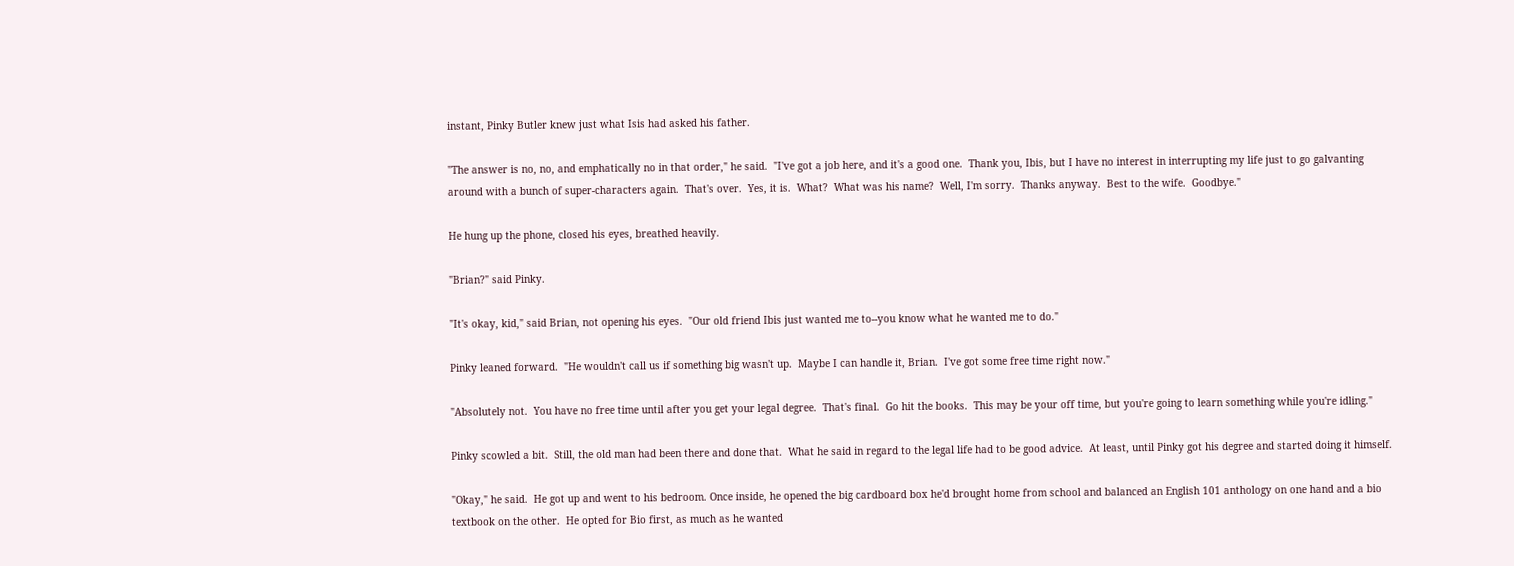instant, Pinky Butler knew just what Isis had asked his father.

"The answer is no, no, and emphatically no in that order," he said.  "I've got a job here, and it's a good one.  Thank you, Ibis, but I have no interest in interrupting my life just to go galvanting around with a bunch of super-characters again.  That's over.  Yes, it is.  What?  What was his name?  Well, I'm sorry.  Thanks anyway.  Best to the wife.  Goodbye."

He hung up the phone, closed his eyes, breathed heavily.

"Brian?" said Pinky.

"It's okay, kid," said Brian, not opening his eyes.  "Our old friend Ibis just wanted me to--you know what he wanted me to do."

Pinky leaned forward.  "He wouldn't call us if something big wasn't up.  Maybe I can handle it, Brian.  I've got some free time right now."

"Absolutely not.  You have no free time until after you get your legal degree.  That's final.  Go hit the books.  This may be your off time, but you're going to learn something while you're idling."

Pinky scowled a bit.  Still, the old man had been there and done that.  What he said in regard to the legal life had to be good advice.  At least, until Pinky got his degree and started doing it himself.

"Okay," he said.  He got up and went to his bedroom. Once inside, he opened the big cardboard box he'd brought home from school and balanced an English 101 anthology on one hand and a bio textbook on the other.  He opted for Bio first, as much as he wanted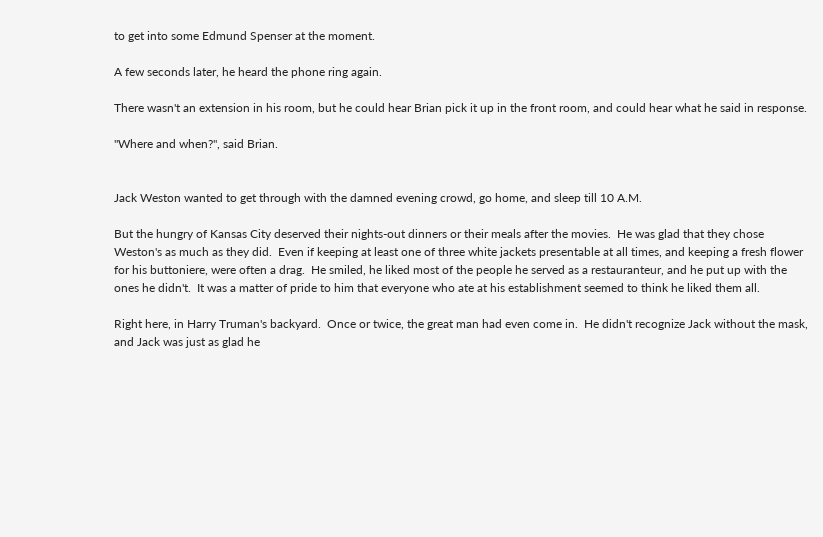to get into some Edmund Spenser at the moment.

A few seconds later, he heard the phone ring again.

There wasn't an extension in his room, but he could hear Brian pick it up in the front room, and could hear what he said in response.

"Where and when?", said Brian.


Jack Weston wanted to get through with the damned evening crowd, go home, and sleep till 10 A.M.

But the hungry of Kansas City deserved their nights-out dinners or their meals after the movies.  He was glad that they chose Weston's as much as they did.  Even if keeping at least one of three white jackets presentable at all times, and keeping a fresh flower for his buttoniere, were often a drag.  He smiled, he liked most of the people he served as a restauranteur, and he put up with the ones he didn't.  It was a matter of pride to him that everyone who ate at his establishment seemed to think he liked them all.

Right here, in Harry Truman's backyard.  Once or twice, the great man had even come in.  He didn't recognize Jack without the mask, and Jack was just as glad he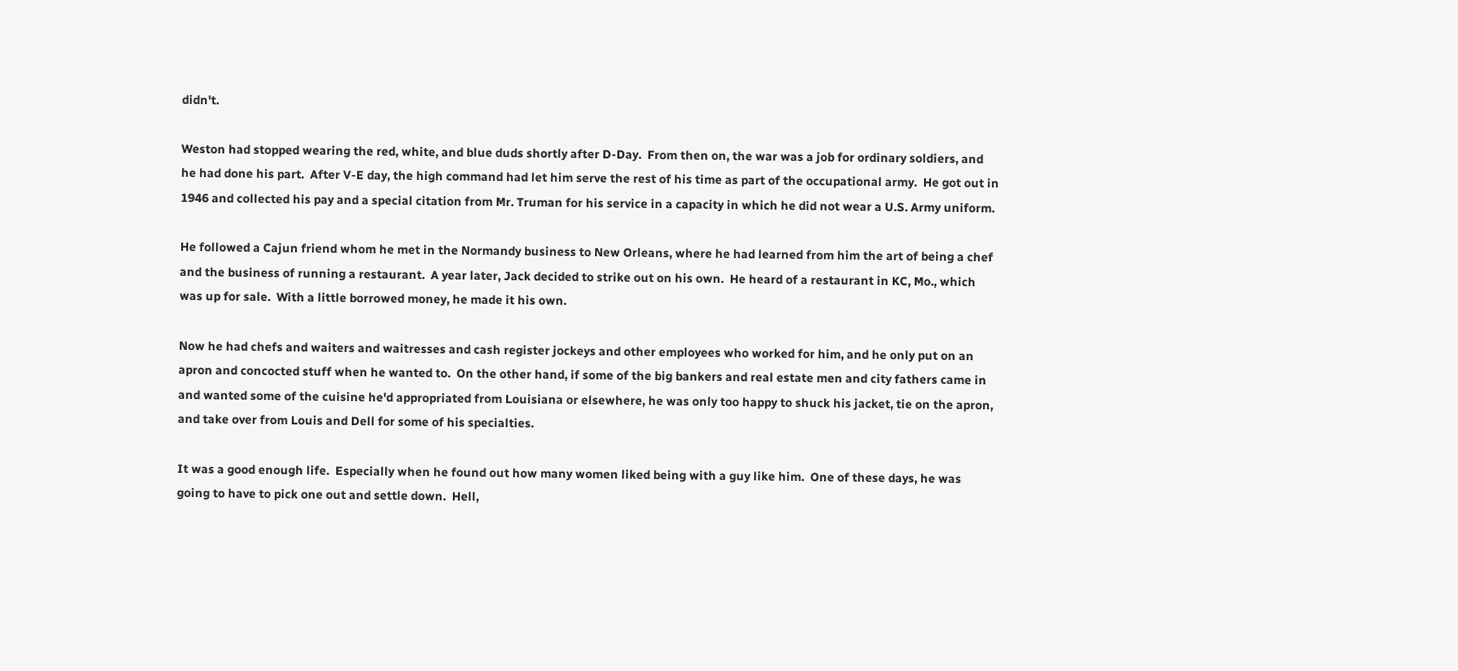didn't.

Weston had stopped wearing the red, white, and blue duds shortly after D-Day.  From then on, the war was a job for ordinary soldiers, and he had done his part.  After V-E day, the high command had let him serve the rest of his time as part of the occupational army.  He got out in 1946 and collected his pay and a special citation from Mr. Truman for his service in a capacity in which he did not wear a U.S. Army uniform.

He followed a Cajun friend whom he met in the Normandy business to New Orleans, where he had learned from him the art of being a chef and the business of running a restaurant.  A year later, Jack decided to strike out on his own.  He heard of a restaurant in KC, Mo., which was up for sale.  With a little borrowed money, he made it his own.

Now he had chefs and waiters and waitresses and cash register jockeys and other employees who worked for him, and he only put on an apron and concocted stuff when he wanted to.  On the other hand, if some of the big bankers and real estate men and city fathers came in and wanted some of the cuisine he'd appropriated from Louisiana or elsewhere, he was only too happy to shuck his jacket, tie on the apron, and take over from Louis and Dell for some of his specialties.

It was a good enough life.  Especially when he found out how many women liked being with a guy like him.  One of these days, he was going to have to pick one out and settle down.  Hell,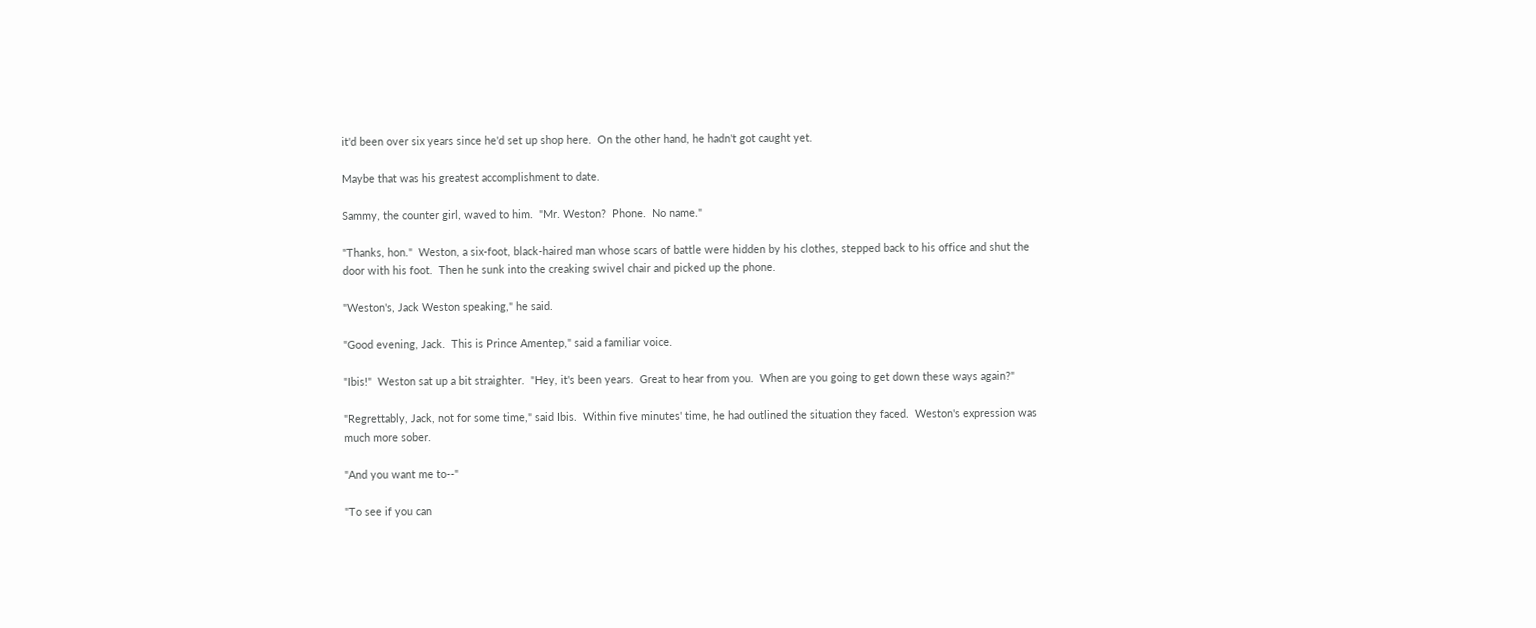it'd been over six years since he'd set up shop here.  On the other hand, he hadn't got caught yet.

Maybe that was his greatest accomplishment to date.

Sammy, the counter girl, waved to him.  "Mr. Weston?  Phone.  No name."

"Thanks, hon."  Weston, a six-foot, black-haired man whose scars of battle were hidden by his clothes, stepped back to his office and shut the door with his foot.  Then he sunk into the creaking swivel chair and picked up the phone.

"Weston's, Jack Weston speaking," he said.

"Good evening, Jack.  This is Prince Amentep," said a familiar voice.

"Ibis!"  Weston sat up a bit straighter.  "Hey, it's been years.  Great to hear from you.  When are you going to get down these ways again?"

"Regrettably, Jack, not for some time," said Ibis.  Within five minutes' time, he had outlined the situation they faced.  Weston's expression was much more sober.

"And you want me to--"

"To see if you can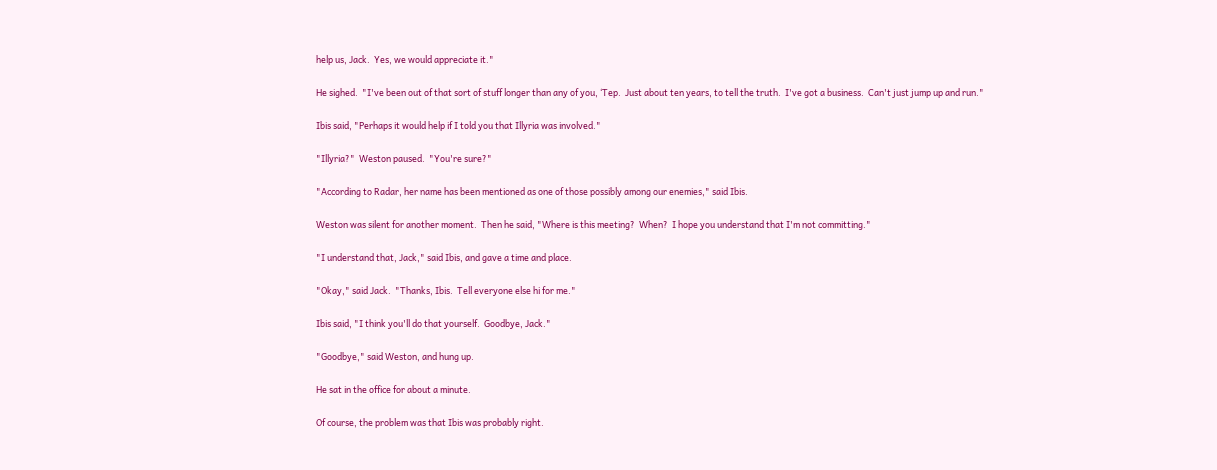help us, Jack.  Yes, we would appreciate it."

He sighed.  "I've been out of that sort of stuff longer than any of you, ‘Tep.  Just about ten years, to tell the truth.  I've got a business.  Can't just jump up and run."

Ibis said, "Perhaps it would help if I told you that Illyria was involved."

"Illyria?"  Weston paused.  "You're sure?"

"According to Radar, her name has been mentioned as one of those possibly among our enemies," said Ibis.

Weston was silent for another moment.  Then he said, "Where is this meeting?  When?  I hope you understand that I'm not committing."

"I understand that, Jack," said Ibis, and gave a time and place.

"Okay," said Jack.  "Thanks, Ibis.  Tell everyone else hi for me."

Ibis said, "I think you'll do that yourself.  Goodbye, Jack."

"Goodbye," said Weston, and hung up.

He sat in the office for about a minute.

Of course, the problem was that Ibis was probably right.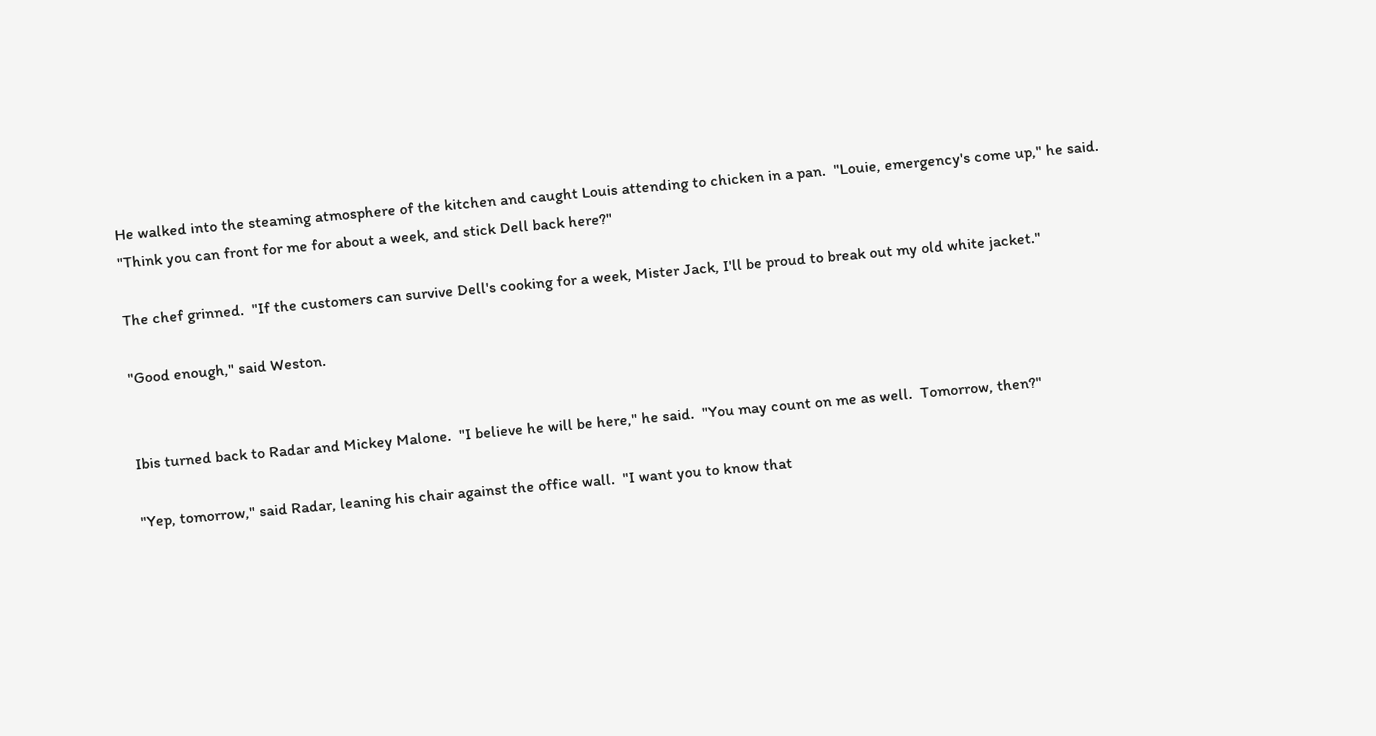He walked into the steaming atmosphere of the kitchen and caught Louis attending to chicken in a pan.  "Louie, emergency's come up," he said.  "Think you can front for me for about a week, and stick Dell back here?"

The chef grinned.  "If the customers can survive Dell's cooking for a week, Mister Jack, I'll be proud to break out my old white jacket."

"Good enough," said Weston.


Ibis turned back to Radar and Mickey Malone.  "I believe he will be here," he said.  "You may count on me as well.  Tomorrow, then?"

"Yep, tomorrow," said Radar, leaning his chair against the office wall.  "I want you to know that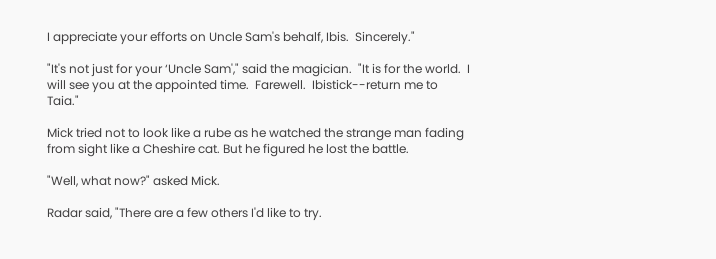I appreciate your efforts on Uncle Sam's behalf, Ibis.  Sincerely."

"It's not just for your ‘Uncle Sam'," said the magician.  "It is for the world.  I will see you at the appointed time.  Farewell.  Ibistick--return me to Taia."

Mick tried not to look like a rube as he watched the strange man fading from sight like a Cheshire cat. But he figured he lost the battle.

"Well, what now?" asked Mick.

Radar said, "There are a few others I'd like to try.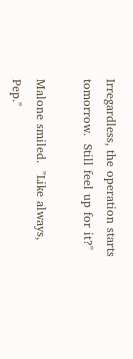Irregardless, the operation starts tomorrow.  Still feel up for it?"

Malone smiled.  "Like always, Pep."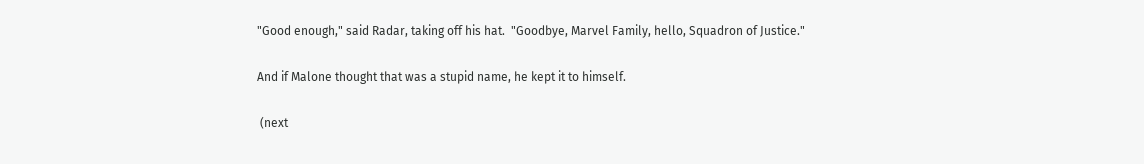"Good enough," said Radar, taking off his hat.  "Goodbye, Marvel Family, hello, Squadron of Justice."

And if Malone thought that was a stupid name, he kept it to himself.

 (next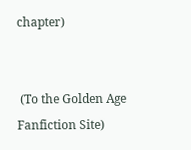chapter)


 (To the Golden Age Fanfiction Site)